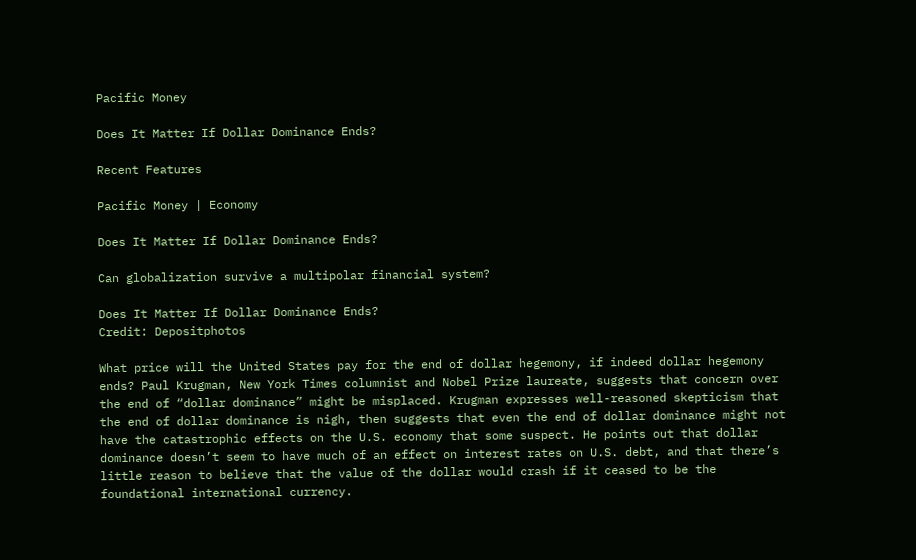Pacific Money

Does It Matter If Dollar Dominance Ends?

Recent Features

Pacific Money | Economy

Does It Matter If Dollar Dominance Ends?

Can globalization survive a multipolar financial system?

Does It Matter If Dollar Dominance Ends?
Credit: Depositphotos

What price will the United States pay for the end of dollar hegemony, if indeed dollar hegemony ends? Paul Krugman, New York Times columnist and Nobel Prize laureate, suggests that concern over the end of “dollar dominance” might be misplaced. Krugman expresses well-reasoned skepticism that the end of dollar dominance is nigh, then suggests that even the end of dollar dominance might not have the catastrophic effects on the U.S. economy that some suspect. He points out that dollar dominance doesn’t seem to have much of an effect on interest rates on U.S. debt, and that there’s little reason to believe that the value of the dollar would crash if it ceased to be the foundational international currency.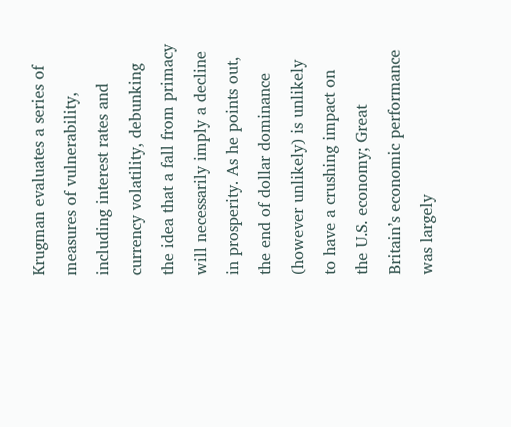Krugman evaluates a series of measures of vulnerability, including interest rates and currency volatility, debunking the idea that a fall from primacy will necessarily imply a decline in prosperity. As he points out, the end of dollar dominance (however unlikely) is unlikely to have a crushing impact on the U.S. economy; Great Britain’s economic performance was largely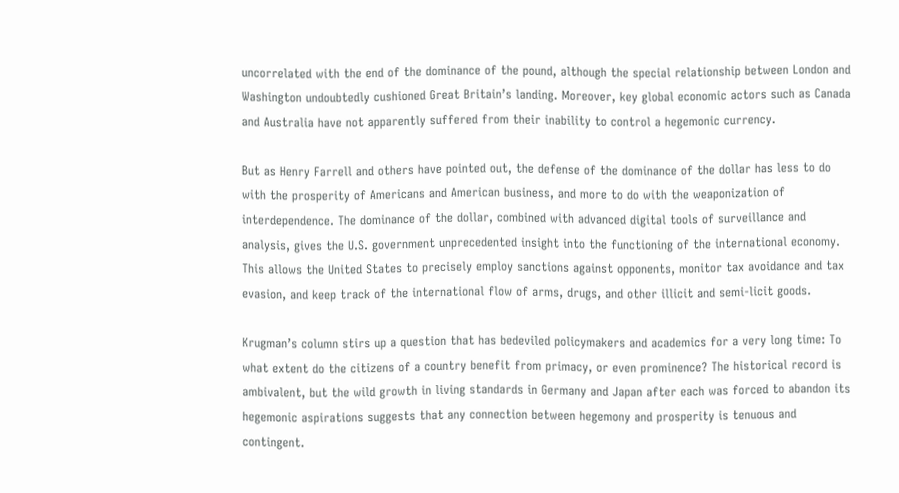uncorrelated with the end of the dominance of the pound, although the special relationship between London and Washington undoubtedly cushioned Great Britain’s landing. Moreover, key global economic actors such as Canada and Australia have not apparently suffered from their inability to control a hegemonic currency.

But as Henry Farrell and others have pointed out, the defense of the dominance of the dollar has less to do with the prosperity of Americans and American business, and more to do with the weaponization of interdependence. The dominance of the dollar, combined with advanced digital tools of surveillance and analysis, gives the U.S. government unprecedented insight into the functioning of the international economy. This allows the United States to precisely employ sanctions against opponents, monitor tax avoidance and tax evasion, and keep track of the international flow of arms, drugs, and other illicit and semi-licit goods.

Krugman’s column stirs up a question that has bedeviled policymakers and academics for a very long time: To what extent do the citizens of a country benefit from primacy, or even prominence? The historical record is ambivalent, but the wild growth in living standards in Germany and Japan after each was forced to abandon its hegemonic aspirations suggests that any connection between hegemony and prosperity is tenuous and contingent.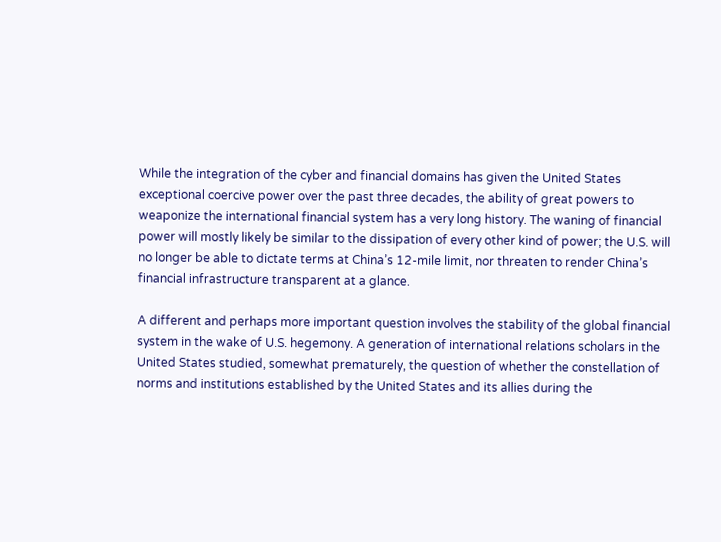While the integration of the cyber and financial domains has given the United States exceptional coercive power over the past three decades, the ability of great powers to weaponize the international financial system has a very long history. The waning of financial power will mostly likely be similar to the dissipation of every other kind of power; the U.S. will no longer be able to dictate terms at China’s 12-mile limit, nor threaten to render China’s financial infrastructure transparent at a glance.

A different and perhaps more important question involves the stability of the global financial system in the wake of U.S. hegemony. A generation of international relations scholars in the United States studied, somewhat prematurely, the question of whether the constellation of norms and institutions established by the United States and its allies during the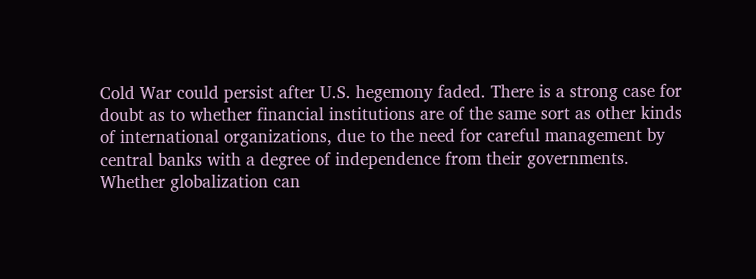Cold War could persist after U.S. hegemony faded. There is a strong case for doubt as to whether financial institutions are of the same sort as other kinds of international organizations, due to the need for careful management by central banks with a degree of independence from their governments. Whether globalization can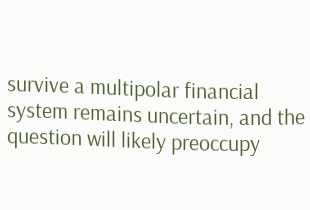survive a multipolar financial system remains uncertain, and the question will likely preoccupy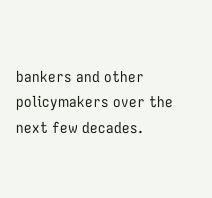bankers and other policymakers over the next few decades.